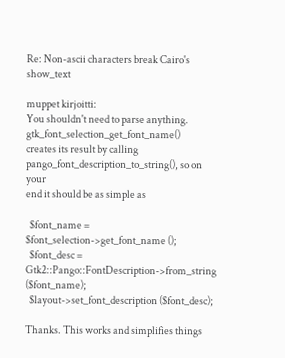Re: Non-ascii characters break Cairo's show_text

muppet kirjoitti:
You shouldn't need to parse anything.  gtk_font_selection_get_font_name()
creates its result by calling pango_font_description_to_string(), so on your
end it should be as simple as

  $font_name = $font_selection->get_font_name ();
  $font_desc = Gtk2::Pango::FontDescription->from_string ($font_name);
  $layout->set_font_description ($font_desc);

Thanks. This works and simplifies things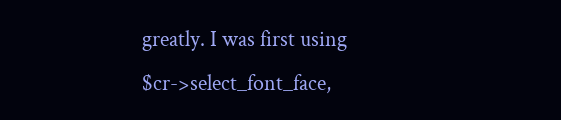greatly. I was first using $cr->select_font_face,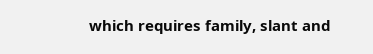which requires family, slant and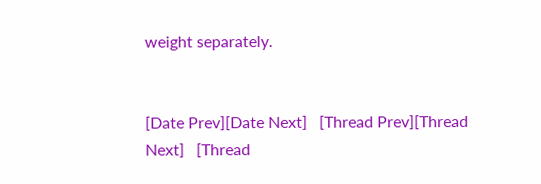weight separately.


[Date Prev][Date Next]   [Thread Prev][Thread Next]   [Thread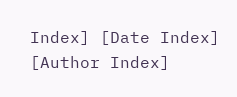Index] [Date Index] [Author Index]